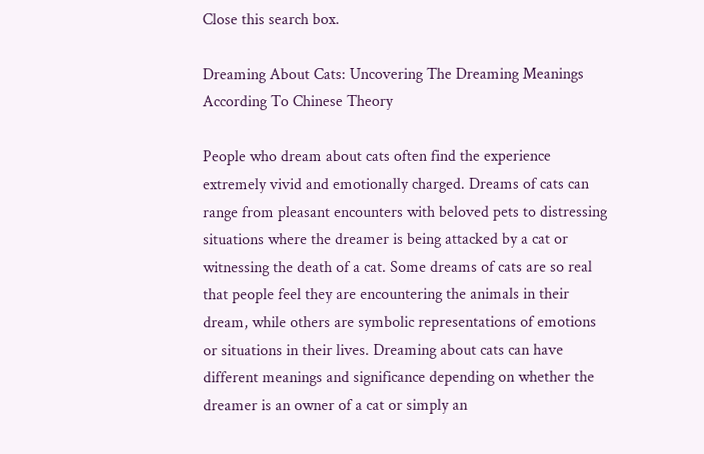Close this search box.

Dreaming About Cats: Uncovering The Dreaming Meanings According To Chinese Theory

People who dream about cats often find the experience extremely vivid and emotionally charged. Dreams of cats can range from pleasant encounters with beloved pets to distressing situations where the dreamer is being attacked by a cat or witnessing the death of a cat. Some dreams of cats are so real that people feel they are encountering the animals in their dream, while others are symbolic representations of emotions or situations in their lives. Dreaming about cats can have different meanings and significance depending on whether the dreamer is an owner of a cat or simply an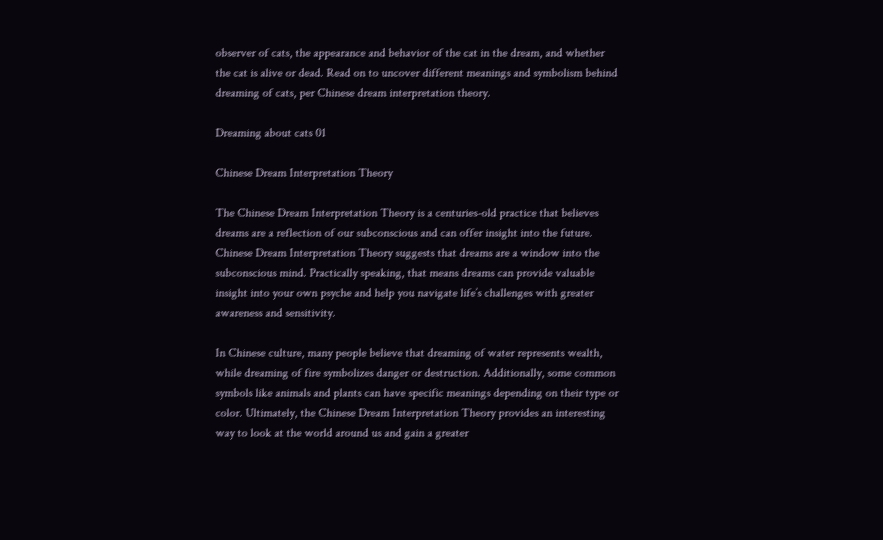observer of cats, the appearance and behavior of the cat in the dream, and whether the cat is alive or dead. Read on to uncover different meanings and symbolism behind dreaming of cats, per Chinese dream interpretation theory.

Dreaming about cats 01

Chinese Dream Interpretation Theory

The Chinese Dream Interpretation Theory is a centuries-old practice that believes dreams are a reflection of our subconscious and can offer insight into the future. Chinese Dream Interpretation Theory suggests that dreams are a window into the subconscious mind. Practically speaking, that means dreams can provide valuable insight into your own psyche and help you navigate life’s challenges with greater awareness and sensitivity.

In Chinese culture, many people believe that dreaming of water represents wealth, while dreaming of fire symbolizes danger or destruction. Additionally, some common symbols like animals and plants can have specific meanings depending on their type or color. Ultimately, the Chinese Dream Interpretation Theory provides an interesting way to look at the world around us and gain a greater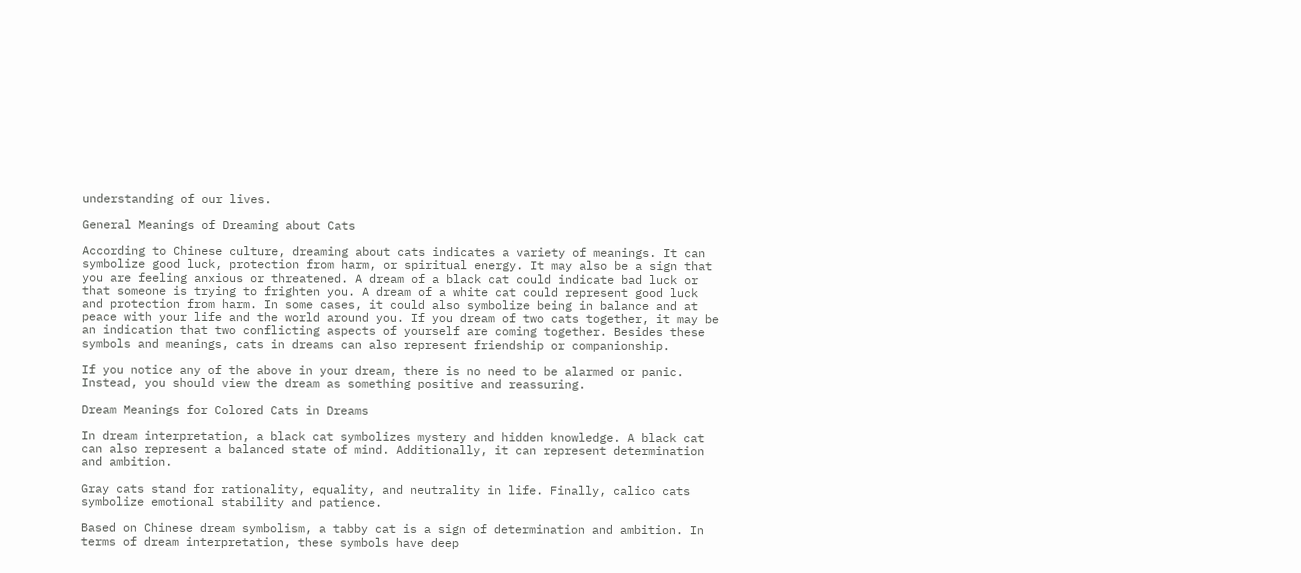understanding of our lives.

General Meanings of Dreaming about Cats

According to Chinese culture, dreaming about cats indicates a variety of meanings. It can symbolize good luck, protection from harm, or spiritual energy. It may also be a sign that you are feeling anxious or threatened. A dream of a black cat could indicate bad luck or that someone is trying to frighten you. A dream of a white cat could represent good luck and protection from harm. In some cases, it could also symbolize being in balance and at peace with your life and the world around you. If you dream of two cats together, it may be an indication that two conflicting aspects of yourself are coming together. Besides these symbols and meanings, cats in dreams can also represent friendship or companionship.

If you notice any of the above in your dream, there is no need to be alarmed or panic. Instead, you should view the dream as something positive and reassuring.

Dream Meanings for Colored Cats in Dreams

In dream interpretation, a black cat symbolizes mystery and hidden knowledge. A black cat can also represent a balanced state of mind. Additionally, it can represent determination and ambition.

Gray cats stand for rationality, equality, and neutrality in life. Finally, calico cats symbolize emotional stability and patience.

Based on Chinese dream symbolism, a tabby cat is a sign of determination and ambition. In terms of dream interpretation, these symbols have deep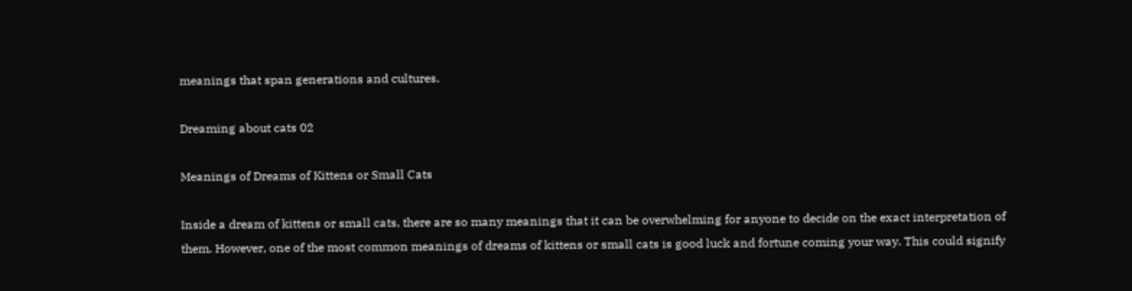meanings that span generations and cultures.

Dreaming about cats 02

Meanings of Dreams of Kittens or Small Cats

Inside a dream of kittens or small cats, there are so many meanings that it can be overwhelming for anyone to decide on the exact interpretation of them. However, one of the most common meanings of dreams of kittens or small cats is good luck and fortune coming your way. This could signify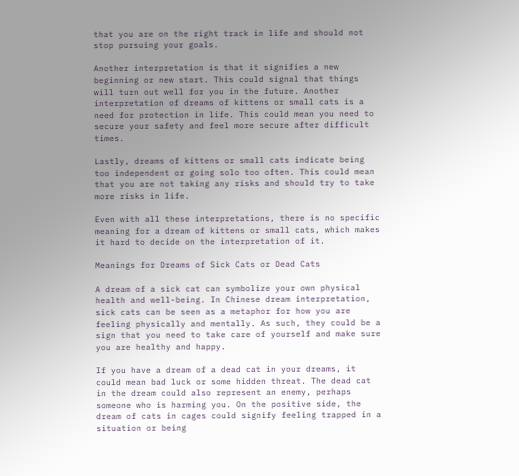that you are on the right track in life and should not stop pursuing your goals.

Another interpretation is that it signifies a new beginning or new start. This could signal that things will turn out well for you in the future. Another interpretation of dreams of kittens or small cats is a need for protection in life. This could mean you need to secure your safety and feel more secure after difficult times.

Lastly, dreams of kittens or small cats indicate being too independent or going solo too often. This could mean that you are not taking any risks and should try to take more risks in life.

Even with all these interpretations, there is no specific meaning for a dream of kittens or small cats, which makes it hard to decide on the interpretation of it.

Meanings for Dreams of Sick Cats or Dead Cats

A dream of a sick cat can symbolize your own physical health and well-being. In Chinese dream interpretation, sick cats can be seen as a metaphor for how you are feeling physically and mentally. As such, they could be a sign that you need to take care of yourself and make sure you are healthy and happy.

If you have a dream of a dead cat in your dreams, it could mean bad luck or some hidden threat. The dead cat in the dream could also represent an enemy, perhaps someone who is harming you. On the positive side, the dream of cats in cages could signify feeling trapped in a situation or being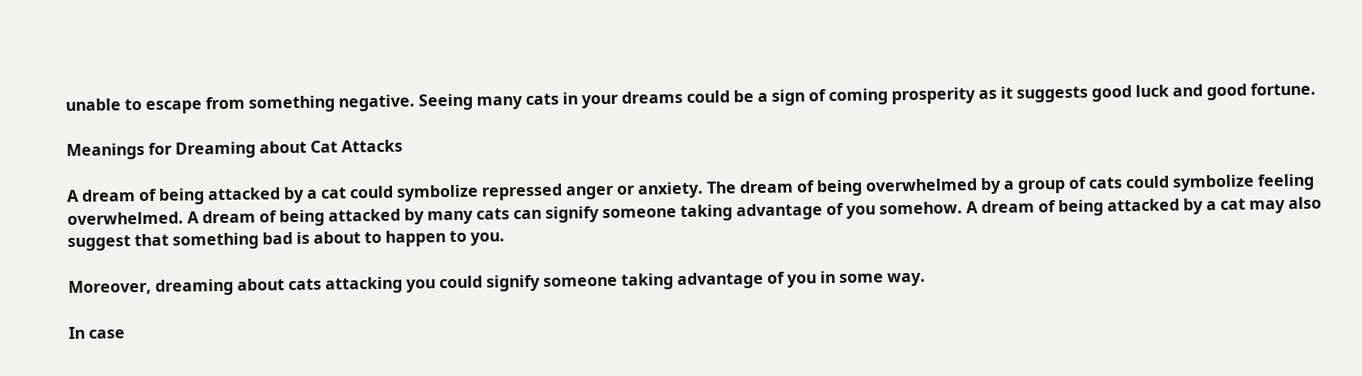unable to escape from something negative. Seeing many cats in your dreams could be a sign of coming prosperity as it suggests good luck and good fortune.

Meanings for Dreaming about Cat Attacks

A dream of being attacked by a cat could symbolize repressed anger or anxiety. The dream of being overwhelmed by a group of cats could symbolize feeling overwhelmed. A dream of being attacked by many cats can signify someone taking advantage of you somehow. A dream of being attacked by a cat may also suggest that something bad is about to happen to you.

Moreover, dreaming about cats attacking you could signify someone taking advantage of you in some way.

In case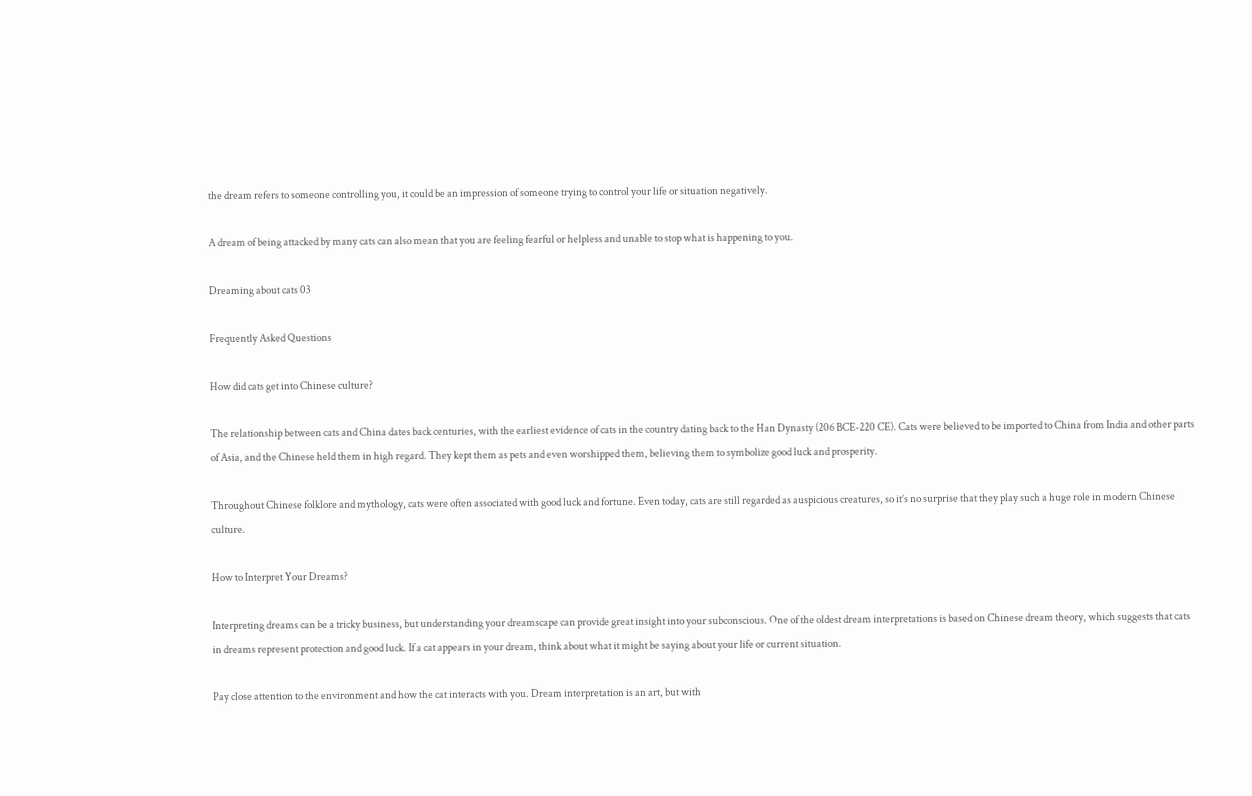the dream refers to someone controlling you, it could be an impression of someone trying to control your life or situation negatively.

A dream of being attacked by many cats can also mean that you are feeling fearful or helpless and unable to stop what is happening to you.

Dreaming about cats 03

Frequently Asked Questions

How did cats get into Chinese culture?

The relationship between cats and China dates back centuries, with the earliest evidence of cats in the country dating back to the Han Dynasty (206 BCE-220 CE). Cats were believed to be imported to China from India and other parts of Asia, and the Chinese held them in high regard. They kept them as pets and even worshipped them, believing them to symbolize good luck and prosperity.

Throughout Chinese folklore and mythology, cats were often associated with good luck and fortune. Even today, cats are still regarded as auspicious creatures, so it’s no surprise that they play such a huge role in modern Chinese culture.

How to Interpret Your Dreams?

Interpreting dreams can be a tricky business, but understanding your dreamscape can provide great insight into your subconscious. One of the oldest dream interpretations is based on Chinese dream theory, which suggests that cats in dreams represent protection and good luck. If a cat appears in your dream, think about what it might be saying about your life or current situation.

Pay close attention to the environment and how the cat interacts with you. Dream interpretation is an art, but with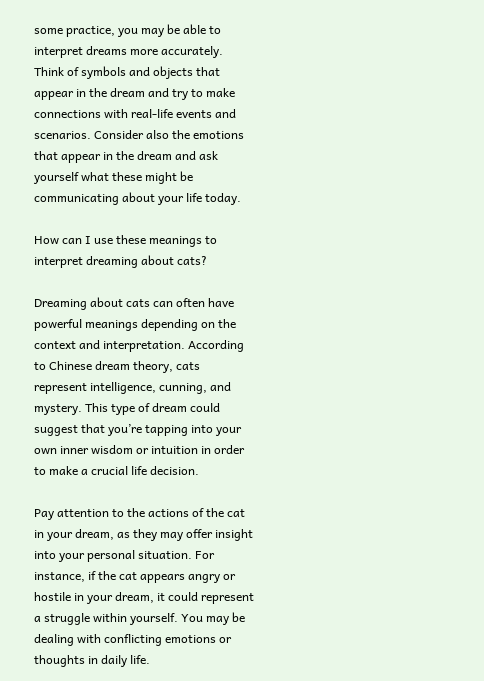some practice, you may be able to interpret dreams more accurately. Think of symbols and objects that appear in the dream and try to make connections with real-life events and scenarios. Consider also the emotions that appear in the dream and ask yourself what these might be communicating about your life today.

How can I use these meanings to interpret dreaming about cats?

Dreaming about cats can often have powerful meanings depending on the context and interpretation. According to Chinese dream theory, cats represent intelligence, cunning, and mystery. This type of dream could suggest that you’re tapping into your own inner wisdom or intuition in order to make a crucial life decision.

Pay attention to the actions of the cat in your dream, as they may offer insight into your personal situation. For instance, if the cat appears angry or hostile in your dream, it could represent a struggle within yourself. You may be dealing with conflicting emotions or thoughts in daily life.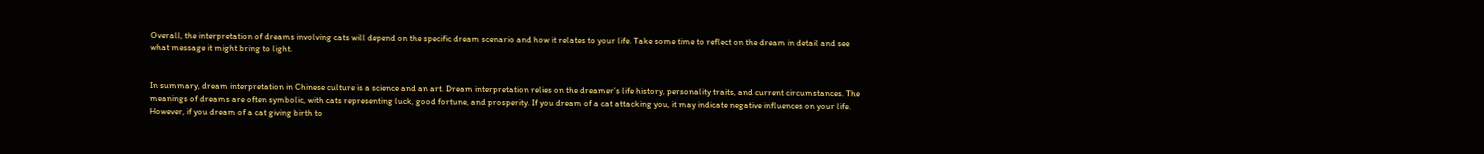Overall, the interpretation of dreams involving cats will depend on the specific dream scenario and how it relates to your life. Take some time to reflect on the dream in detail and see what message it might bring to light.


In summary, dream interpretation in Chinese culture is a science and an art. Dream interpretation relies on the dreamer’s life history, personality traits, and current circumstances. The meanings of dreams are often symbolic, with cats representing luck, good fortune, and prosperity. If you dream of a cat attacking you, it may indicate negative influences on your life. However, if you dream of a cat giving birth to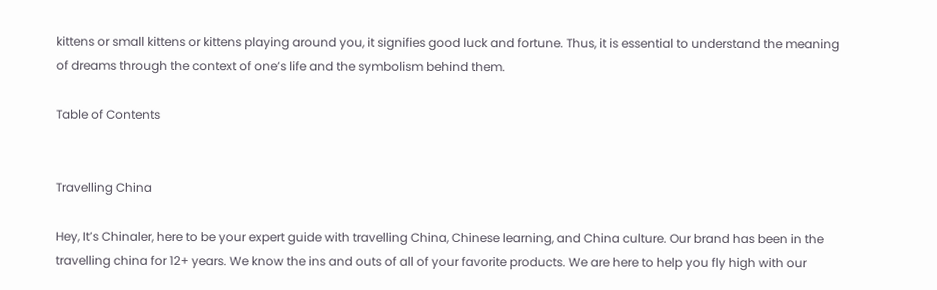kittens or small kittens or kittens playing around you, it signifies good luck and fortune. Thus, it is essential to understand the meaning of dreams through the context of one’s life and the symbolism behind them.

Table of Contents


Travelling China

Hey, It’s Chinaler, here to be your expert guide with travelling China, Chinese learning, and China culture. Our brand has been in the travelling china for 12+ years. We know the ins and outs of all of your favorite products. We are here to help you fly high with our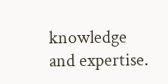knowledge and expertise.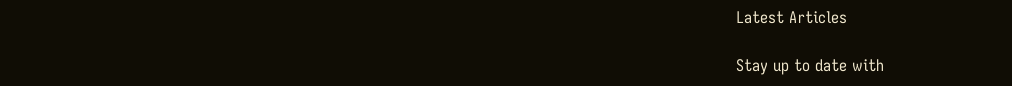Latest Articles

Stay up to date with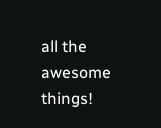all the awesome things!